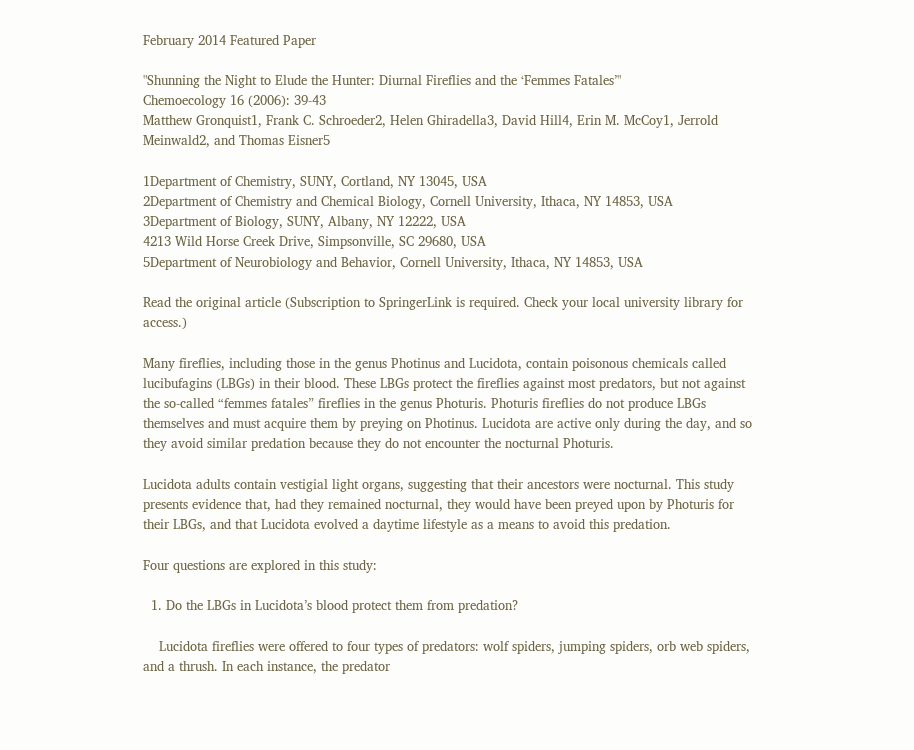February 2014 Featured Paper

"Shunning the Night to Elude the Hunter: Diurnal Fireflies and the ‘Femmes Fatales’"
Chemoecology 16 (2006): 39-43
Matthew Gronquist1, Frank C. Schroeder2, Helen Ghiradella3, David Hill4, Erin M. McCoy1, Jerrold Meinwald2, and Thomas Eisner5

1Department of Chemistry, SUNY, Cortland, NY 13045, USA
2Department of Chemistry and Chemical Biology, Cornell University, Ithaca, NY 14853, USA
3Department of Biology, SUNY, Albany, NY 12222, USA
4213 Wild Horse Creek Drive, Simpsonville, SC 29680, USA
5Department of Neurobiology and Behavior, Cornell University, Ithaca, NY 14853, USA

Read the original article (Subscription to SpringerLink is required. Check your local university library for access.)

Many fireflies, including those in the genus Photinus and Lucidota, contain poisonous chemicals called lucibufagins (LBGs) in their blood. These LBGs protect the fireflies against most predators, but not against the so-called “femmes fatales” fireflies in the genus Photuris. Photuris fireflies do not produce LBGs themselves and must acquire them by preying on Photinus. Lucidota are active only during the day, and so they avoid similar predation because they do not encounter the nocturnal Photuris.

Lucidota adults contain vestigial light organs, suggesting that their ancestors were nocturnal. This study presents evidence that, had they remained nocturnal, they would have been preyed upon by Photuris for their LBGs, and that Lucidota evolved a daytime lifestyle as a means to avoid this predation.

Four questions are explored in this study:

  1. Do the LBGs in Lucidota’s blood protect them from predation?

    Lucidota fireflies were offered to four types of predators: wolf spiders, jumping spiders, orb web spiders, and a thrush. In each instance, the predator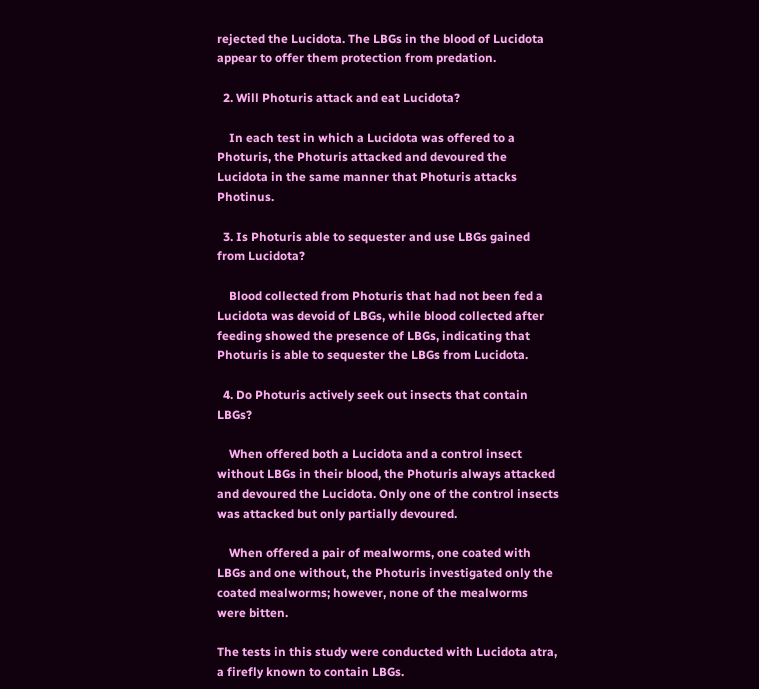rejected the Lucidota. The LBGs in the blood of Lucidota appear to offer them protection from predation.

  2. Will Photuris attack and eat Lucidota?

    In each test in which a Lucidota was offered to a Photuris, the Photuris attacked and devoured the Lucidota in the same manner that Photuris attacks Photinus.

  3. Is Photuris able to sequester and use LBGs gained from Lucidota?

    Blood collected from Photuris that had not been fed a Lucidota was devoid of LBGs, while blood collected after feeding showed the presence of LBGs, indicating that Photuris is able to sequester the LBGs from Lucidota.

  4. Do Photuris actively seek out insects that contain LBGs?

    When offered both a Lucidota and a control insect without LBGs in their blood, the Photuris always attacked and devoured the Lucidota. Only one of the control insects was attacked but only partially devoured.

    When offered a pair of mealworms, one coated with LBGs and one without, the Photuris investigated only the coated mealworms; however, none of the mealworms were bitten.

The tests in this study were conducted with Lucidota atra, a firefly known to contain LBGs.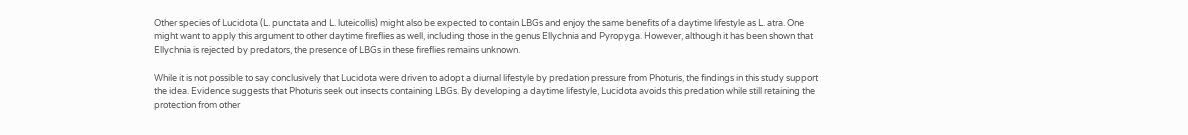Other species of Lucidota (L. punctata and L. luteicollis) might also be expected to contain LBGs and enjoy the same benefits of a daytime lifestyle as L. atra. One might want to apply this argument to other daytime fireflies as well, including those in the genus Ellychnia and Pyropyga. However, although it has been shown that Ellychnia is rejected by predators, the presence of LBGs in these fireflies remains unknown.

While it is not possible to say conclusively that Lucidota were driven to adopt a diurnal lifestyle by predation pressure from Photuris, the findings in this study support the idea. Evidence suggests that Photuris seek out insects containing LBGs. By developing a daytime lifestyle, Lucidota avoids this predation while still retaining the protection from other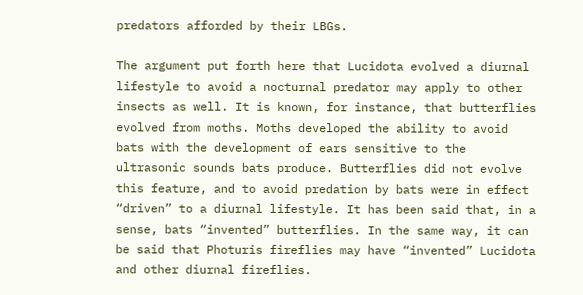predators afforded by their LBGs.

The argument put forth here that Lucidota evolved a diurnal lifestyle to avoid a nocturnal predator may apply to other insects as well. It is known, for instance, that butterflies evolved from moths. Moths developed the ability to avoid bats with the development of ears sensitive to the ultrasonic sounds bats produce. Butterflies did not evolve this feature, and to avoid predation by bats were in effect “driven” to a diurnal lifestyle. It has been said that, in a sense, bats “invented” butterflies. In the same way, it can be said that Photuris fireflies may have “invented” Lucidota and other diurnal fireflies.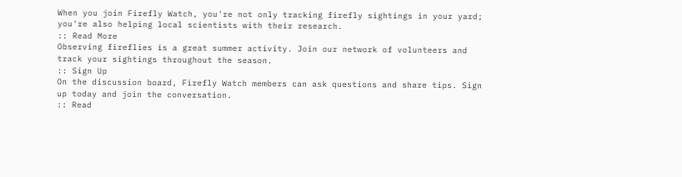When you join Firefly Watch, you're not only tracking firefly sightings in your yard; you're also helping local scientists with their research.
:: Read More
Observing fireflies is a great summer activity. Join our network of volunteers and track your sightings throughout the season.
:: Sign Up
On the discussion board, Firefly Watch members can ask questions and share tips. Sign up today and join the conversation.
:: Read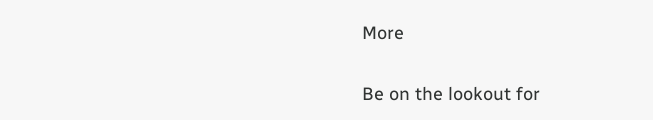More

Be on the lookout for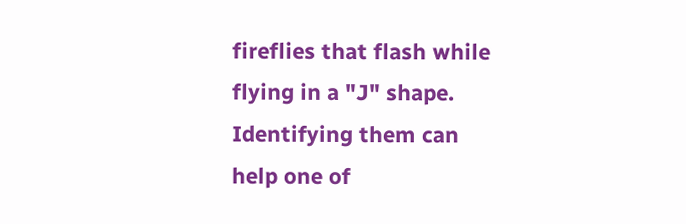fireflies that flash while flying in a "J" shape. Identifying them can help one of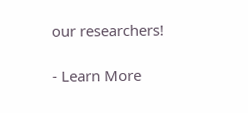our researchers!

- Learn More